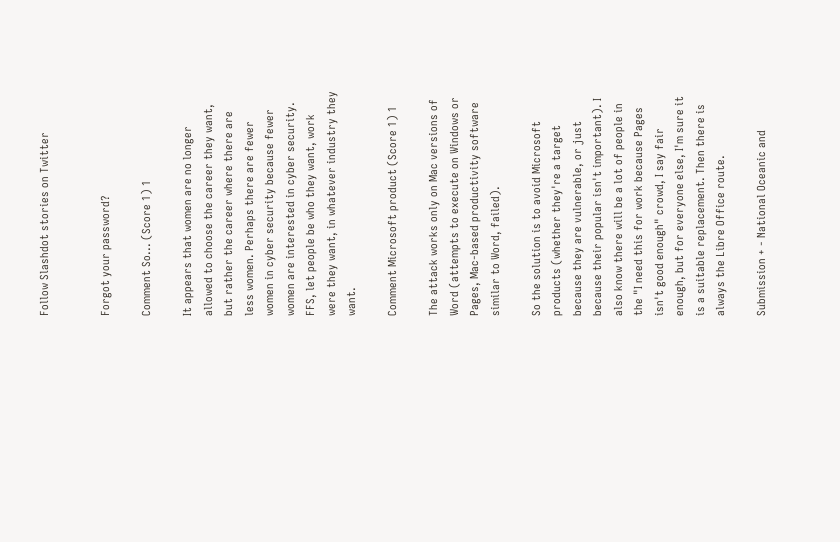Follow Slashdot stories on Twitter


Forgot your password?

Comment So... (Score 1) 1

It appears that women are no longer allowed to choose the career they want, but rather the career where there are less women. Perhaps there are fewer women in cyber security because fewer women are interested in cyber security. FFS, let people be who they want, work were they want, in whatever industry they want.

Comment Microsoft product (Score 1) 1

The attack works only on Mac versions of Word (attempts to execute on Windows or Pages, Mac-based productivity software similar to Word, failed).

So the solution is to avoid Microsoft products (whether they're a target because they are vulnerable, or just because their popular isn't important). I also know there will be a lot of people in the "I need this for work because Pages isn't good enough" crowd, I say fair enough, but for everyone else, I'm sure it is a suitable replacement. Then there is always the Libre Office route.

Submission + - National Oceanic and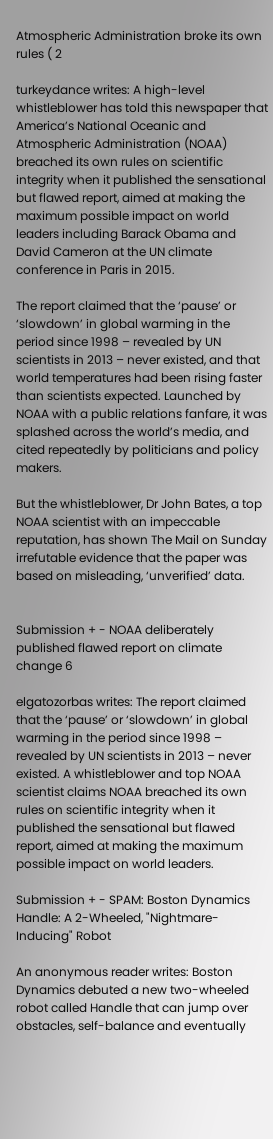Atmospheric Administration broke its own rules ( 2

turkeydance writes: A high-level whistleblower has told this newspaper that America’s National Oceanic and Atmospheric Administration (NOAA) breached its own rules on scientific integrity when it published the sensational but flawed report, aimed at making the maximum possible impact on world leaders including Barack Obama and David Cameron at the UN climate conference in Paris in 2015.

The report claimed that the ‘pause’ or ‘slowdown’ in global warming in the period since 1998 – revealed by UN scientists in 2013 – never existed, and that world temperatures had been rising faster than scientists expected. Launched by NOAA with a public relations fanfare, it was splashed across the world’s media, and cited repeatedly by politicians and policy makers.

But the whistleblower, Dr John Bates, a top NOAA scientist with an impeccable reputation, has shown The Mail on Sunday irrefutable evidence that the paper was based on misleading, ‘unverified’ data.


Submission + - NOAA deliberately published flawed report on climate change 6

elgatozorbas writes: The report claimed that the ‘pause’ or ‘slowdown’ in global warming in the period since 1998 – revealed by UN scientists in 2013 – never existed. A whistleblower and top NOAA scientist claims NOAA breached its own rules on scientific integrity when it published the sensational but flawed report, aimed at making the maximum possible impact on world leaders.

Submission + - SPAM: Boston Dynamics Handle: A 2-Wheeled, "Nightmare-Inducing" Robot

An anonymous reader writes: Boston Dynamics debuted a new two-wheeled robot called Handle that can jump over obstacles, self-balance and eventually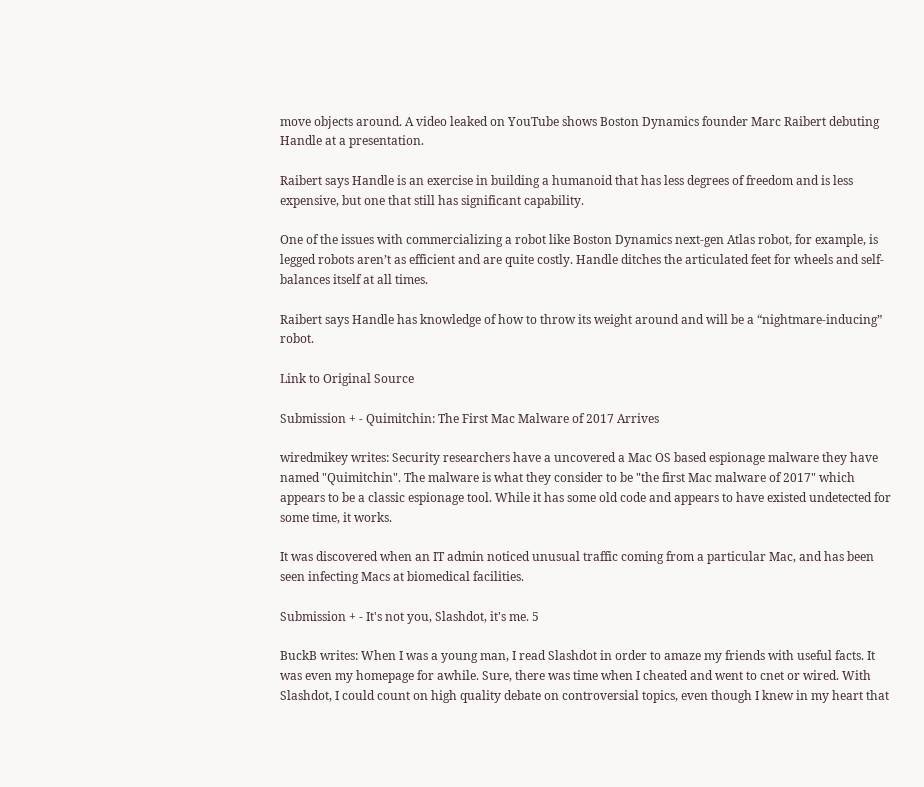move objects around. A video leaked on YouTube shows Boston Dynamics founder Marc Raibert debuting Handle at a presentation.

Raibert says Handle is an exercise in building a humanoid that has less degrees of freedom and is less expensive, but one that still has significant capability.

One of the issues with commercializing a robot like Boston Dynamics next-gen Atlas robot, for example, is legged robots aren’t as efficient and are quite costly. Handle ditches the articulated feet for wheels and self-balances itself at all times.

Raibert says Handle has knowledge of how to throw its weight around and will be a “nightmare-inducing” robot.

Link to Original Source

Submission + - Quimitchin: The First Mac Malware of 2017 Arrives

wiredmikey writes: Security researchers have a uncovered a Mac OS based espionage malware they have named "Quimitchin". The malware is what they consider to be "the first Mac malware of 2017" which appears to be a classic espionage tool. While it has some old code and appears to have existed undetected for some time, it works.

It was discovered when an IT admin noticed unusual traffic coming from a particular Mac, and has been seen infecting Macs at biomedical facilities.

Submission + - It's not you, Slashdot, it's me. 5

BuckB writes: When I was a young man, I read Slashdot in order to amaze my friends with useful facts. It was even my homepage for awhile. Sure, there was time when I cheated and went to cnet or wired. With Slashdot, I could count on high quality debate on controversial topics, even though I knew in my heart that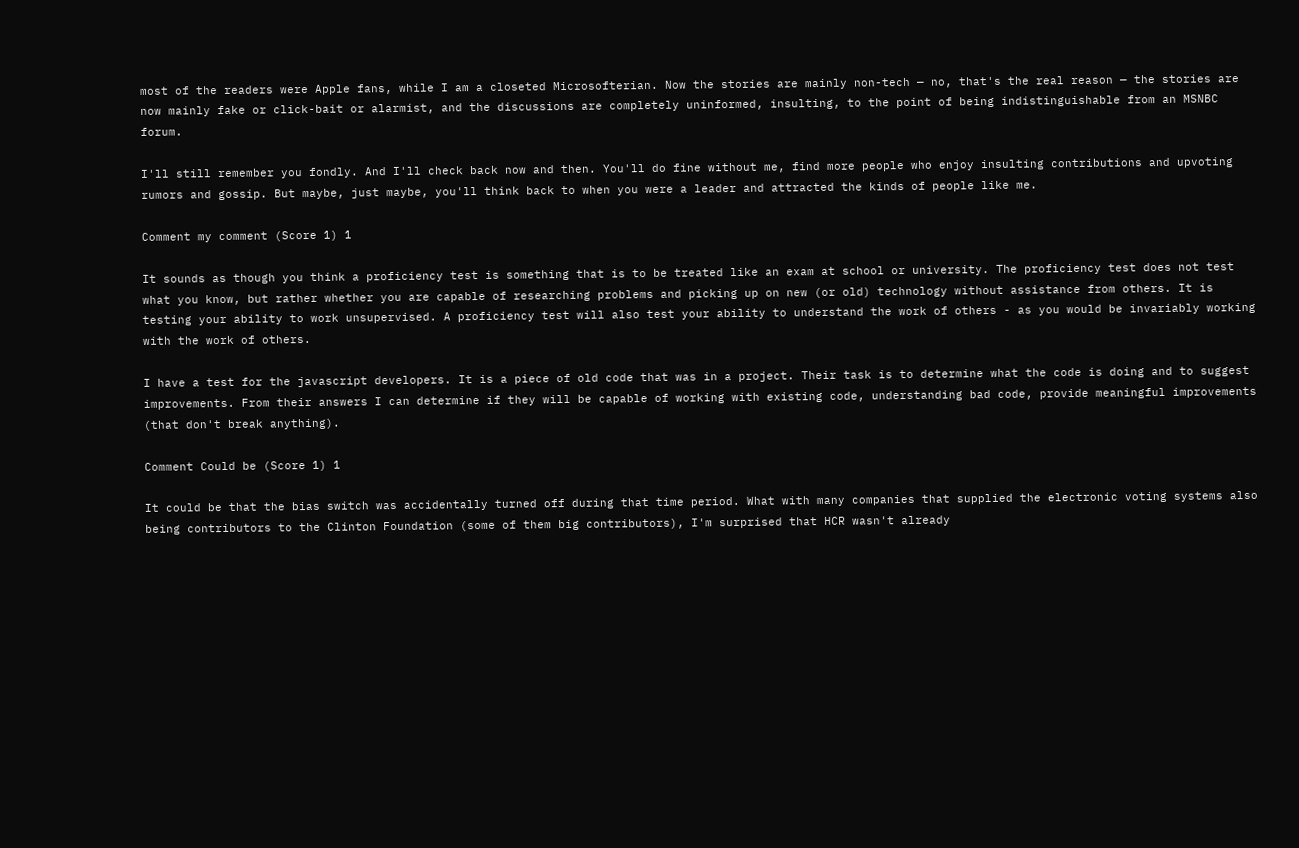most of the readers were Apple fans, while I am a closeted Microsofterian. Now the stories are mainly non-tech — no, that's the real reason — the stories are now mainly fake or click-bait or alarmist, and the discussions are completely uninformed, insulting, to the point of being indistinguishable from an MSNBC forum.

I'll still remember you fondly. And I'll check back now and then. You'll do fine without me, find more people who enjoy insulting contributions and upvoting rumors and gossip. But maybe, just maybe, you'll think back to when you were a leader and attracted the kinds of people like me.

Comment my comment (Score 1) 1

It sounds as though you think a proficiency test is something that is to be treated like an exam at school or university. The proficiency test does not test what you know, but rather whether you are capable of researching problems and picking up on new (or old) technology without assistance from others. It is testing your ability to work unsupervised. A proficiency test will also test your ability to understand the work of others - as you would be invariably working with the work of others.

I have a test for the javascript developers. It is a piece of old code that was in a project. Their task is to determine what the code is doing and to suggest improvements. From their answers I can determine if they will be capable of working with existing code, understanding bad code, provide meaningful improvements (that don't break anything).

Comment Could be (Score 1) 1

It could be that the bias switch was accidentally turned off during that time period. What with many companies that supplied the electronic voting systems also being contributors to the Clinton Foundation (some of them big contributors), I'm surprised that HCR wasn't already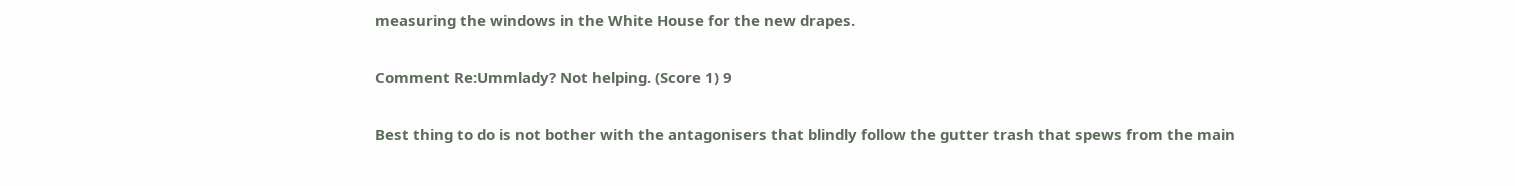measuring the windows in the White House for the new drapes.

Comment Re:Ummlady? Not helping. (Score 1) 9

Best thing to do is not bother with the antagonisers that blindly follow the gutter trash that spews from the main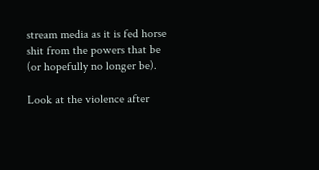stream media as it is fed horse shit from the powers that be (or hopefully no longer be).

Look at the violence after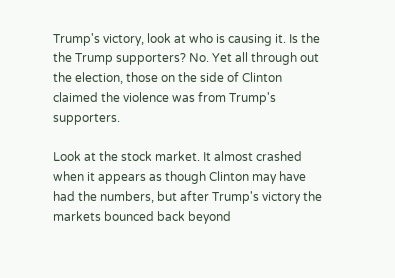Trump's victory, look at who is causing it. Is the the Trump supporters? No. Yet all through out the election, those on the side of Clinton claimed the violence was from Trump's supporters.

Look at the stock market. It almost crashed when it appears as though Clinton may have had the numbers, but after Trump's victory the markets bounced back beyond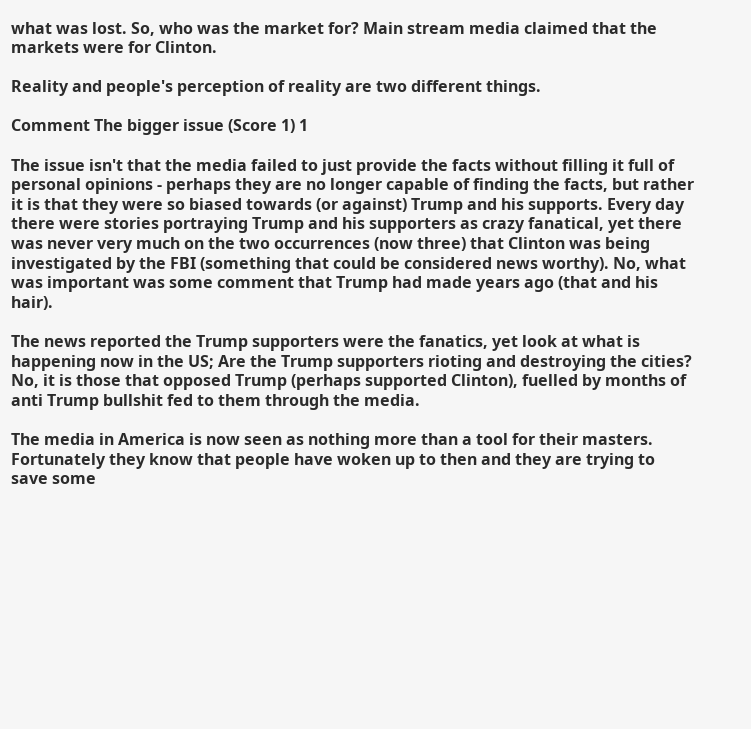what was lost. So, who was the market for? Main stream media claimed that the markets were for Clinton.

Reality and people's perception of reality are two different things.

Comment The bigger issue (Score 1) 1

The issue isn't that the media failed to just provide the facts without filling it full of personal opinions - perhaps they are no longer capable of finding the facts, but rather it is that they were so biased towards (or against) Trump and his supports. Every day there were stories portraying Trump and his supporters as crazy fanatical, yet there was never very much on the two occurrences (now three) that Clinton was being investigated by the FBI (something that could be considered news worthy). No, what was important was some comment that Trump had made years ago (that and his hair).

The news reported the Trump supporters were the fanatics, yet look at what is happening now in the US; Are the Trump supporters rioting and destroying the cities? No, it is those that opposed Trump (perhaps supported Clinton), fuelled by months of anti Trump bullshit fed to them through the media.

The media in America is now seen as nothing more than a tool for their masters. Fortunately they know that people have woken up to then and they are trying to save some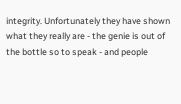integrity. Unfortunately they have shown what they really are - the genie is out of the bottle so to speak - and people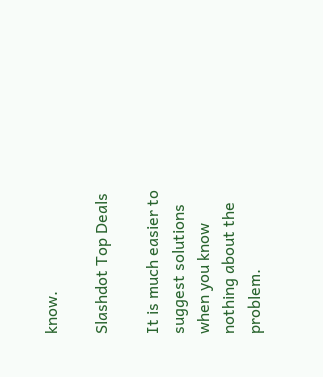know.

Slashdot Top Deals

It is much easier to suggest solutions when you know nothing about the problem.